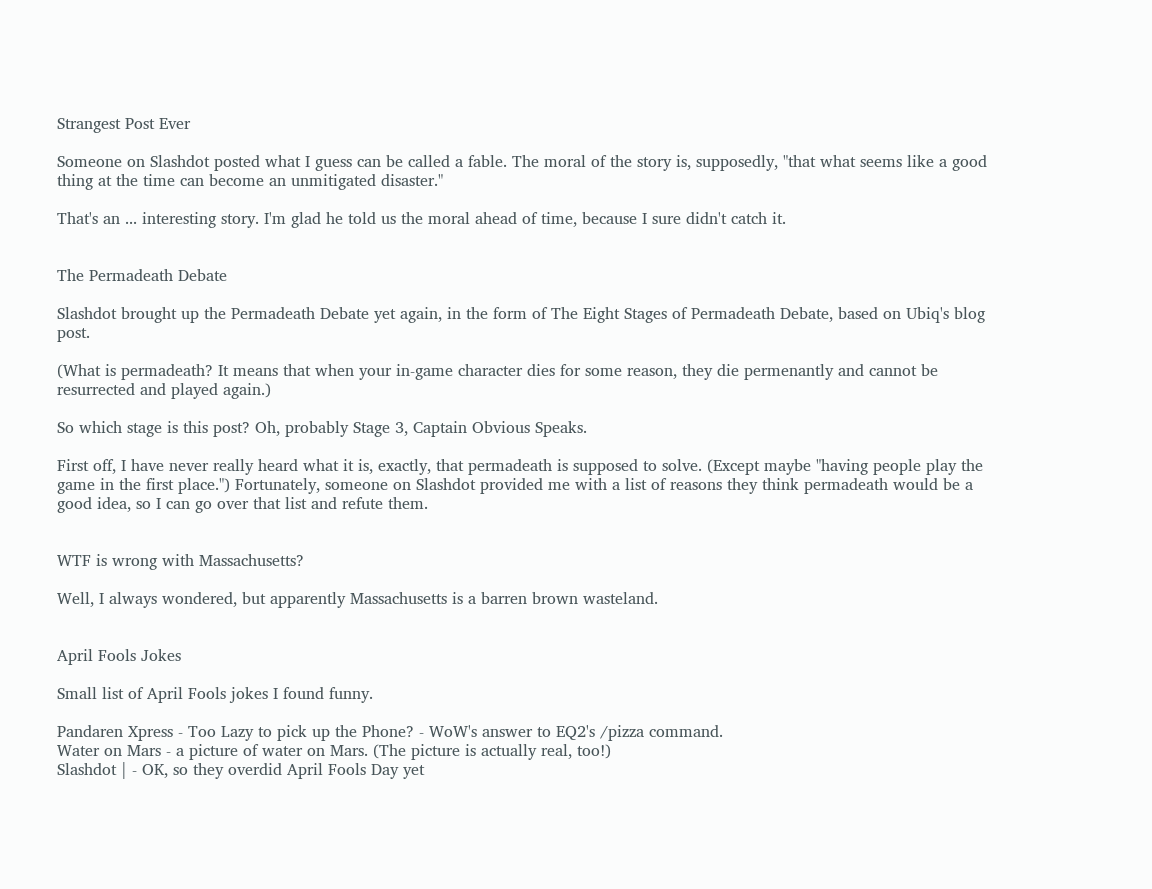Strangest Post Ever

Someone on Slashdot posted what I guess can be called a fable. The moral of the story is, supposedly, "that what seems like a good thing at the time can become an unmitigated disaster."

That's an ... interesting story. I'm glad he told us the moral ahead of time, because I sure didn't catch it.


The Permadeath Debate

Slashdot brought up the Permadeath Debate yet again, in the form of The Eight Stages of Permadeath Debate, based on Ubiq's blog post.

(What is permadeath? It means that when your in-game character dies for some reason, they die permenantly and cannot be resurrected and played again.)

So which stage is this post? Oh, probably Stage 3, Captain Obvious Speaks.

First off, I have never really heard what it is, exactly, that permadeath is supposed to solve. (Except maybe "having people play the game in the first place.") Fortunately, someone on Slashdot provided me with a list of reasons they think permadeath would be a good idea, so I can go over that list and refute them.


WTF is wrong with Massachusetts?

Well, I always wondered, but apparently Massachusetts is a barren brown wasteland.


April Fools Jokes

Small list of April Fools jokes I found funny.

Pandaren Xpress - Too Lazy to pick up the Phone? - WoW's answer to EQ2's /pizza command.
Water on Mars - a picture of water on Mars. (The picture is actually real, too!)
Slashdot | - OK, so they overdid April Fools Day yet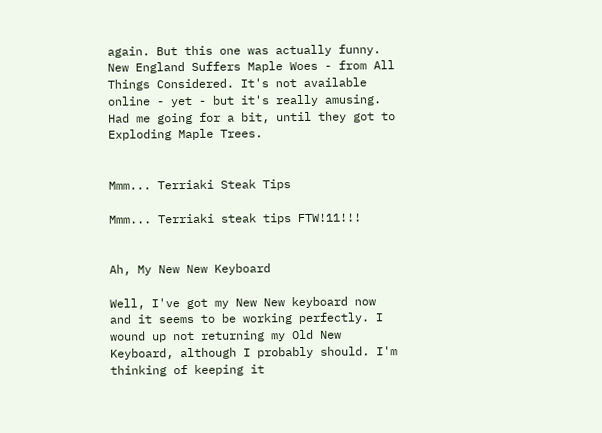again. But this one was actually funny.
New England Suffers Maple Woes - from All Things Considered. It's not available online - yet - but it's really amusing. Had me going for a bit, until they got to Exploding Maple Trees.


Mmm... Terriaki Steak Tips

Mmm... Terriaki steak tips FTW!11!!!


Ah, My New New Keyboard

Well, I've got my New New keyboard now and it seems to be working perfectly. I wound up not returning my Old New Keyboard, although I probably should. I'm thinking of keeping it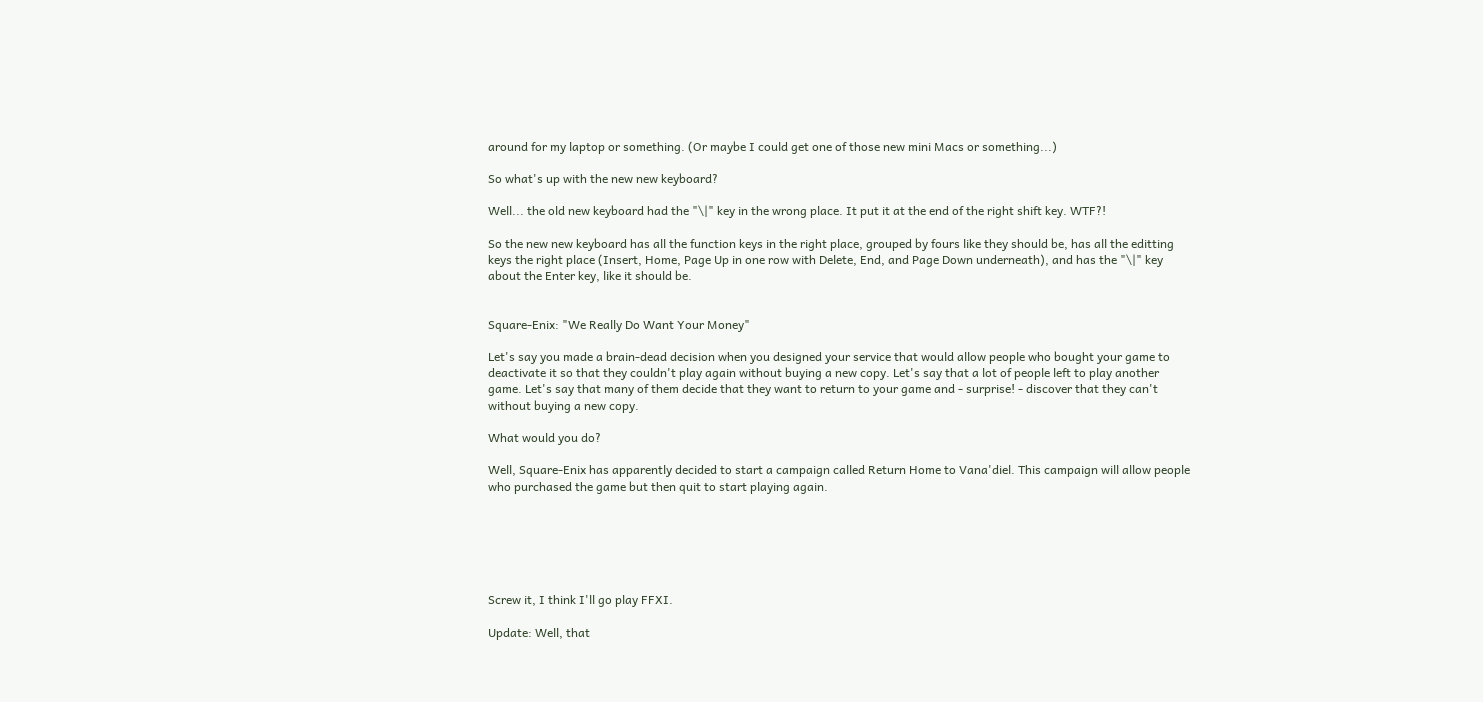around for my laptop or something. (Or maybe I could get one of those new mini Macs or something...)

So what's up with the new new keyboard?

Well... the old new keyboard had the "\|" key in the wrong place. It put it at the end of the right shift key. WTF?!

So the new new keyboard has all the function keys in the right place, grouped by fours like they should be, has all the editting keys the right place (Insert, Home, Page Up in one row with Delete, End, and Page Down underneath), and has the "\|" key about the Enter key, like it should be.


Square-Enix: "We Really Do Want Your Money"

Let's say you made a brain-dead decision when you designed your service that would allow people who bought your game to deactivate it so that they couldn't play again without buying a new copy. Let's say that a lot of people left to play another game. Let's say that many of them decide that they want to return to your game and - surprise! - discover that they can't without buying a new copy.

What would you do?

Well, Square-Enix has apparently decided to start a campaign called Return Home to Vana'diel. This campaign will allow people who purchased the game but then quit to start playing again.






Screw it, I think I'll go play FFXI.

Update: Well, that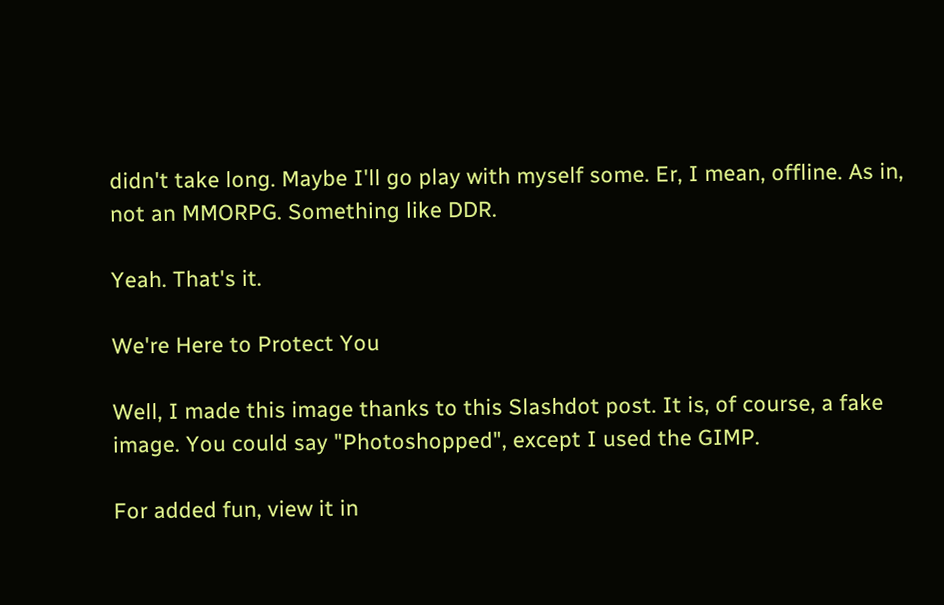didn't take long. Maybe I'll go play with myself some. Er, I mean, offline. As in, not an MMORPG. Something like DDR.

Yeah. That's it.

We're Here to Protect You

Well, I made this image thanks to this Slashdot post. It is, of course, a fake image. You could say "Photoshopped", except I used the GIMP.

For added fun, view it in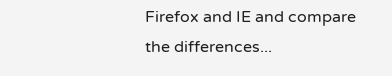Firefox and IE and compare the differences...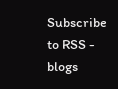Subscribe to RSS - blogs